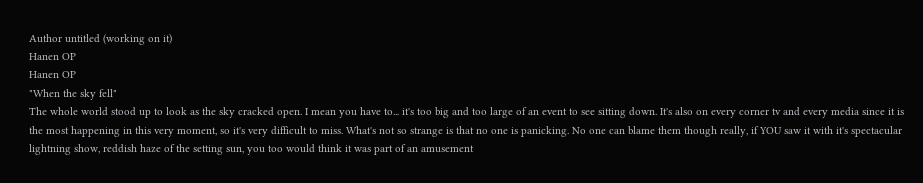Author untitled (working on it)
Hanen OP
Hanen OP
"When the sky fell"
The whole world stood up to look as the sky cracked open. I mean you have to... it's too big and too large of an event to see sitting down. It's also on every corner tv and every media since it is the most happening in this very moment, so it's very difficult to miss. What's not so strange is that no one is panicking. No one can blame them though really, if YOU saw it with it's spectacular lightning show, reddish haze of the setting sun, you too would think it was part of an amusement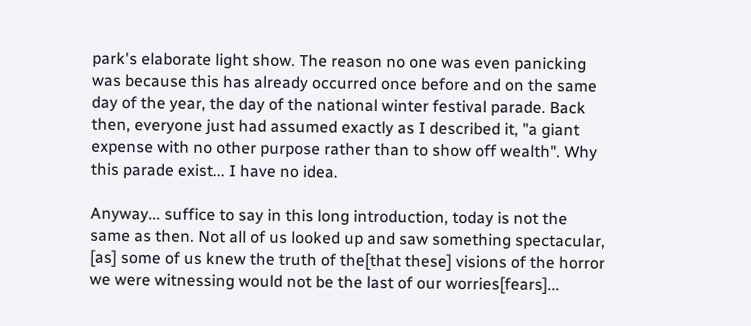park's elaborate light show. The reason no one was even panicking was because this has already occurred once before and on the same day of the year, the day of the national winter festival parade. Back then, everyone just had assumed exactly as I described it, "a giant expense with no other purpose rather than to show off wealth". Why this parade exist... I have no idea.

Anyway... suffice to say in this long introduction, today is not the same as then. Not all of us looked up and saw something spectacular, [as] some of us knew the truth of the[that these] visions of the horror we were witnessing would not be the last of our worries[fears]...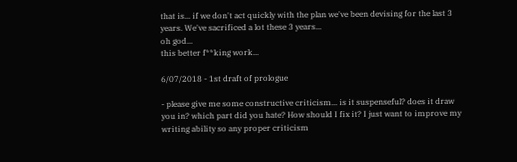that is... if we don't act quickly with the plan we've been devising for the last 3 years. We've sacrificed a lot these 3 years...
oh god...
this better f**king work...

6/07/2018 - 1st draft of prologue

- please give me some constructive criticism... is it suspenseful? does it draw you in? which part did you hate? How should I fix it? I just want to improve my writing ability so any proper criticism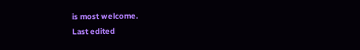is most welcome.
Last edited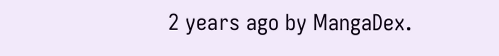2 years ago by MangaDex.